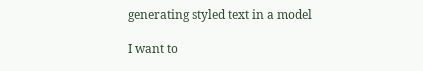generating styled text in a model

I want to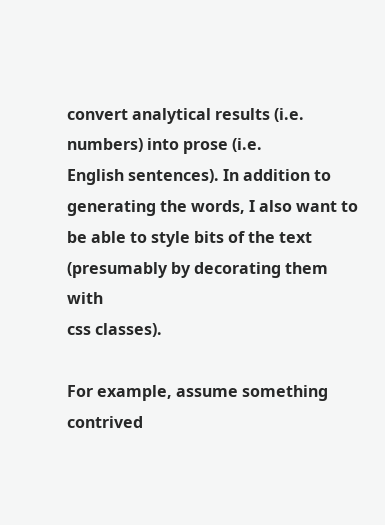convert analytical results (i.e. numbers) into prose (i.e.
English sentences). In addition to generating the words, I also want to
be able to style bits of the text (presumably by decorating them with
css classes).

For example, assume something contrived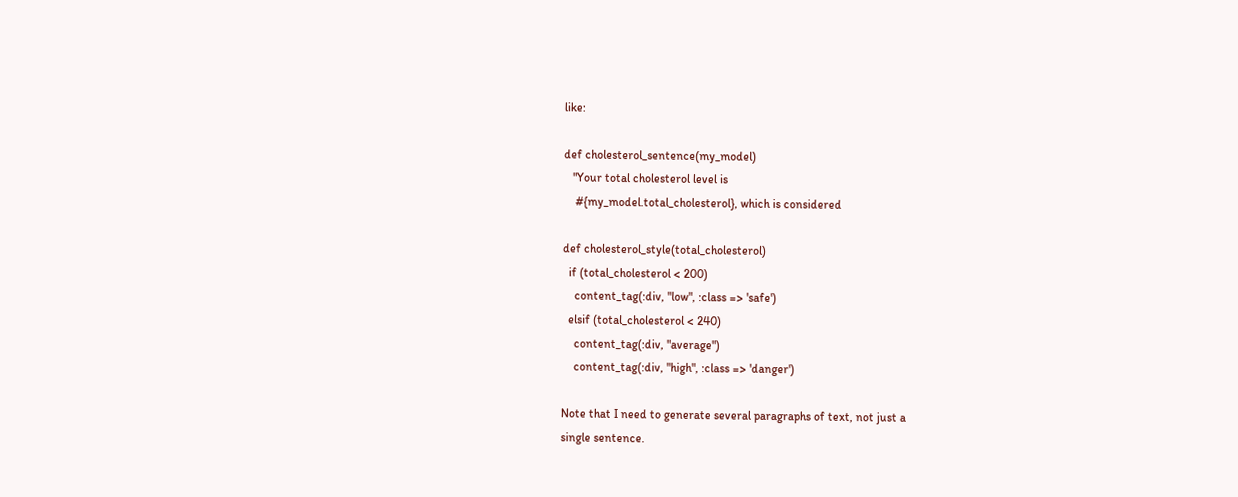like:

def cholesterol_sentence(my_model)
   "Your total cholesterol level is
    #{my_model.total_cholesterol}, which is considered

def cholesterol_style(total_cholesterol)
  if (total_cholesterol < 200)
    content_tag(:div, "low", :class => 'safe')
  elsif (total_cholesterol < 240)
    content_tag(:div, "average")
    content_tag(:div, "high", :class => 'danger')

Note that I need to generate several paragraphs of text, not just a
single sentence.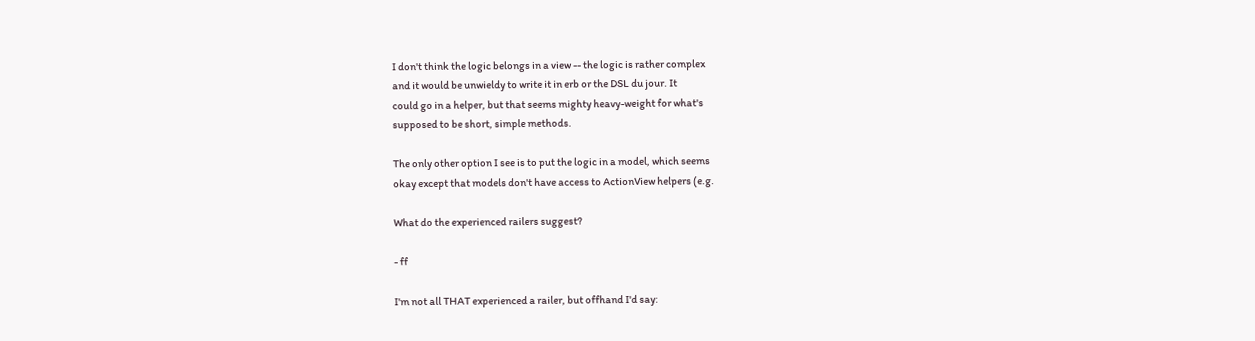I don't think the logic belongs in a view -- the logic is rather complex
and it would be unwieldy to write it in erb or the DSL du jour. It
could go in a helper, but that seems mighty heavy-weight for what's
supposed to be short, simple methods.

The only other option I see is to put the logic in a model, which seems
okay except that models don't have access to ActionView helpers (e.g.

What do the experienced railers suggest?

- ff

I'm not all THAT experienced a railer, but offhand I'd say: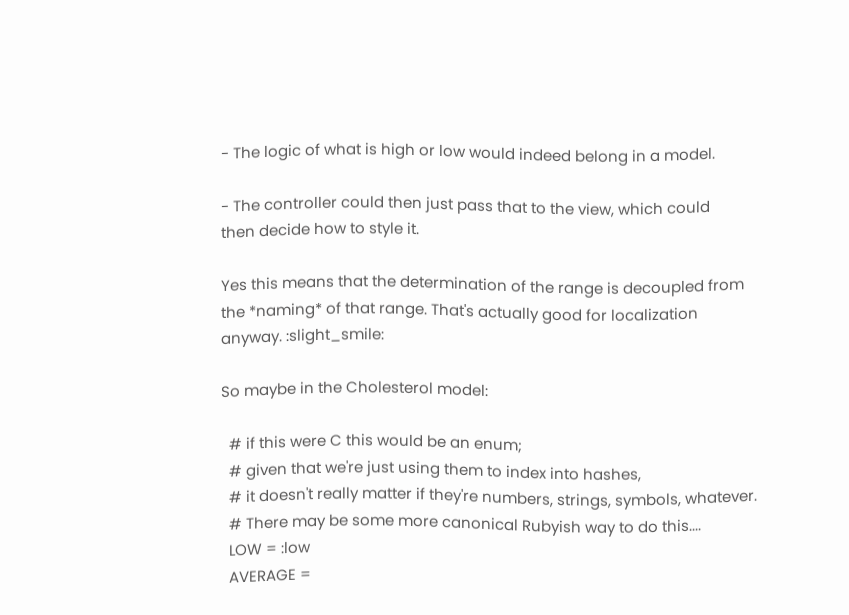- The logic of what is high or low would indeed belong in a model.

- The controller could then just pass that to the view, which could
then decide how to style it.

Yes this means that the determination of the range is decoupled from
the *naming* of that range. That's actually good for localization
anyway. :slight_smile:

So maybe in the Cholesterol model:

  # if this were C this would be an enum;
  # given that we're just using them to index into hashes,
  # it doesn't really matter if they're numbers, strings, symbols, whatever.
  # There may be some more canonical Rubyish way to do this....
  LOW = :low
  AVERAGE =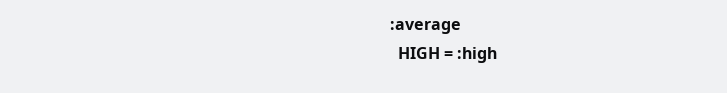:average
  HIGH = :high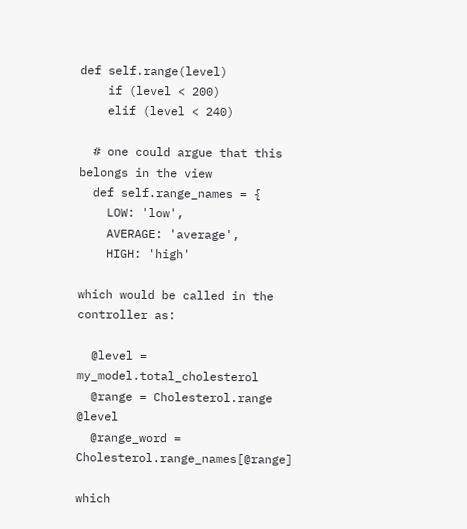def self.range(level)
    if (level < 200)
    elif (level < 240)

  # one could argue that this belongs in the view
  def self.range_names = {
    LOW: 'low',
    AVERAGE: 'average',
    HIGH: 'high'

which would be called in the controller as:

  @level = my_model.total_cholesterol
  @range = Cholesterol.range @level
  @range_word = Cholesterol.range_names[@range]

which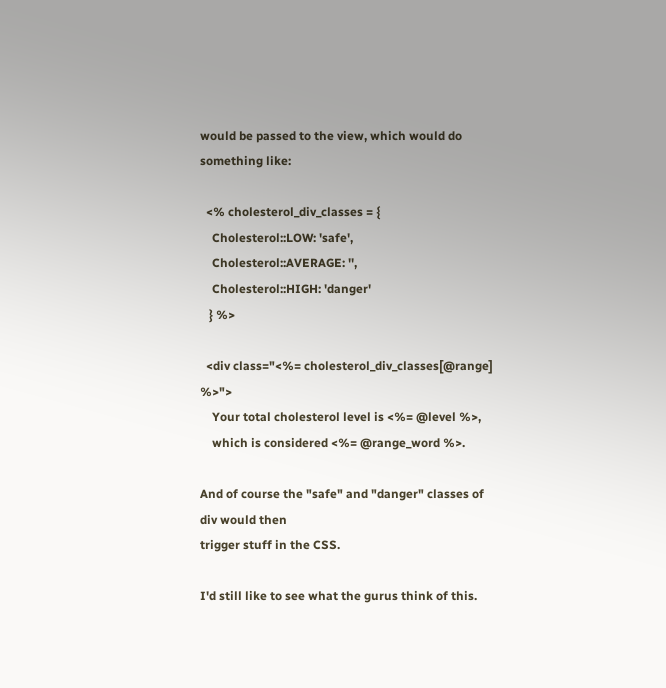would be passed to the view, which would do something like:

  <% cholesterol_div_classes = {
    Cholesterol::LOW: 'safe',
    Cholesterol::AVERAGE: '',
    Cholesterol::HIGH: 'danger'
   } %>

  <div class="<%= cholesterol_div_classes[@range] %>">
    Your total cholesterol level is <%= @level %>,
    which is considered <%= @range_word %>.

And of course the "safe" and "danger" classes of div would then
trigger stuff in the CSS.

I'd still like to see what the gurus think of this.